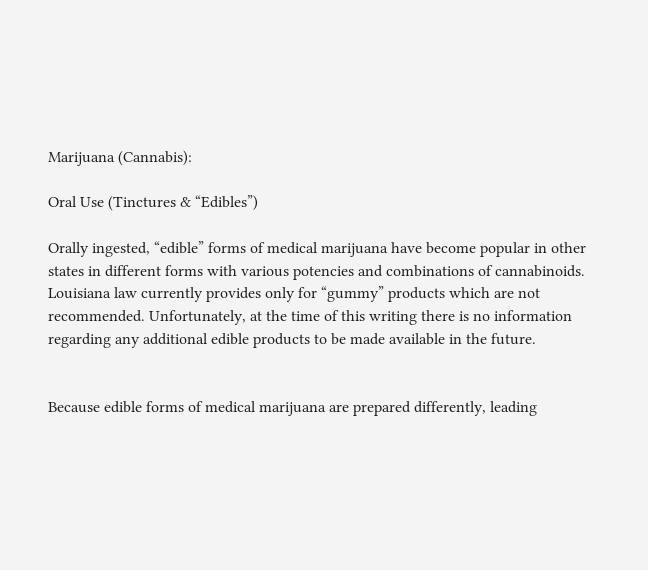Marijuana (Cannabis):

Oral Use (Tinctures & “Edibles”)

Orally ingested, “edible” forms of medical marijuana have become popular in other states in different forms with various potencies and combinations of cannabinoids.  Louisiana law currently provides only for “gummy” products which are not recommended. Unfortunately, at the time of this writing there is no information regarding any additional edible products to be made available in the future.


Because edible forms of medical marijuana are prepared differently, leading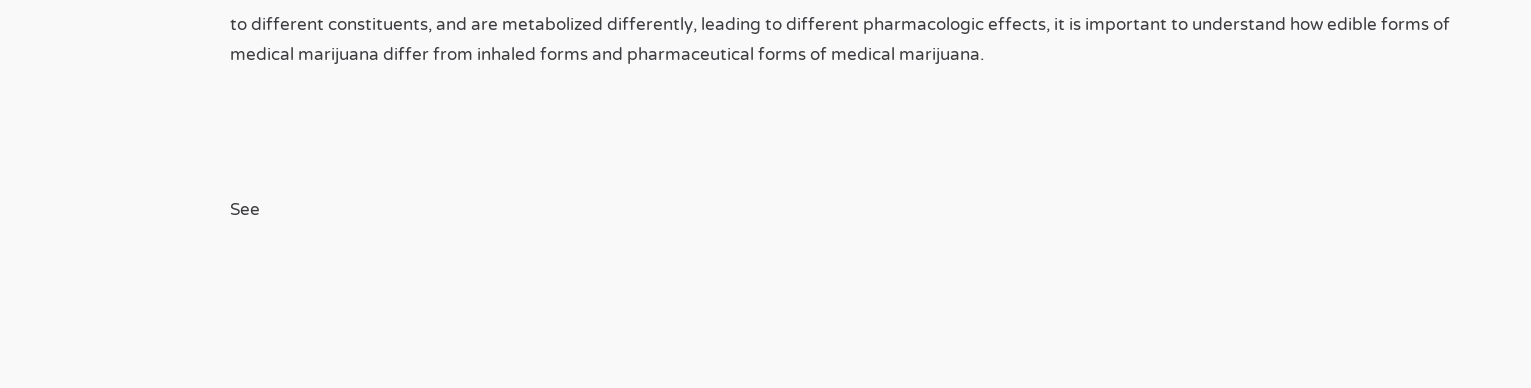to different constituents, and are metabolized differently, leading to different pharmacologic effects, it is important to understand how edible forms of medical marijuana differ from inhaled forms and pharmaceutical forms of medical marijuana.




See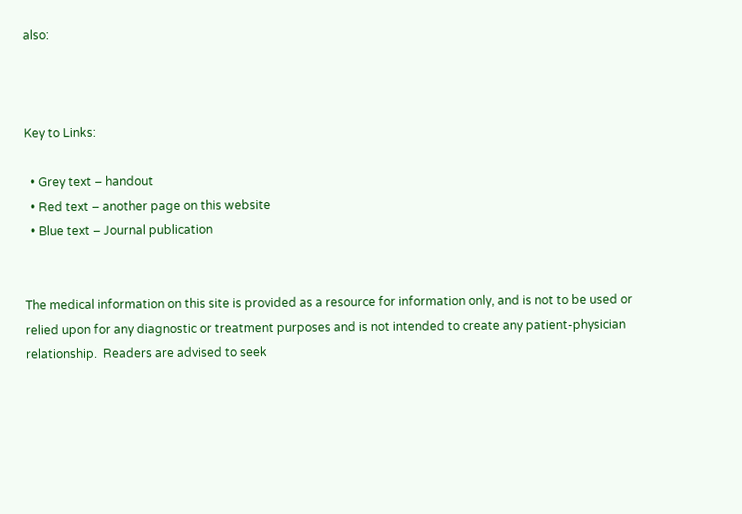also:



Key to Links:

  • Grey text – handout
  • Red text – another page on this website
  • Blue text – Journal publication


The medical information on this site is provided as a resource for information only, and is not to be used or relied upon for any diagnostic or treatment purposes and is not intended to create any patient-physician relationship.  Readers are advised to seek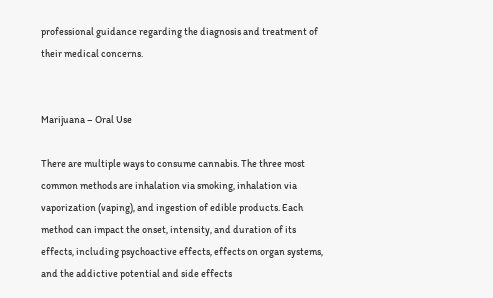professional guidance regarding the diagnosis and treatment of their medical concerns.


Marijuana – Oral Use

There are multiple ways to consume cannabis. The three most common methods are inhalation via smoking, inhalation via vaporization (vaping), and ingestion of edible products. Each method can impact the onset, intensity, and duration of its effects, including psychoactive effects, effects on organ systems, and the addictive potential and side effects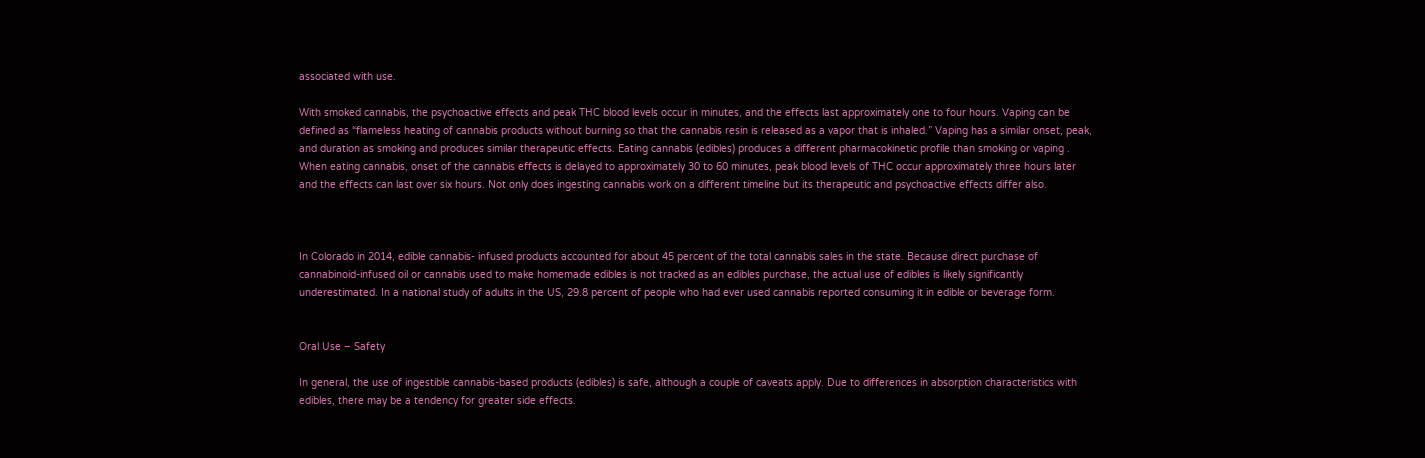associated with use.

With smoked cannabis, the psychoactive effects and peak THC blood levels occur in minutes, and the effects last approximately one to four hours. Vaping can be defined as “flameless heating of cannabis products without burning so that the cannabis resin is released as a vapor that is inhaled.” Vaping has a similar onset, peak, and duration as smoking and produces similar therapeutic effects. Eating cannabis (edibles) produces a different pharmacokinetic profile than smoking or vaping . When eating cannabis, onset of the cannabis effects is delayed to approximately 30 to 60 minutes, peak blood levels of THC occur approximately three hours later and the effects can last over six hours. Not only does ingesting cannabis work on a different timeline but its therapeutic and psychoactive effects differ also.



In Colorado in 2014, edible cannabis- infused products accounted for about 45 percent of the total cannabis sales in the state. Because direct purchase of cannabinoid-infused oil or cannabis used to make homemade edibles is not tracked as an edibles purchase, the actual use of edibles is likely significantly underestimated. In a national study of adults in the US, 29.8 percent of people who had ever used cannabis reported consuming it in edible or beverage form.


Oral Use – Safety

In general, the use of ingestible cannabis-based products (edibles) is safe, although a couple of caveats apply. Due to differences in absorption characteristics with edibles, there may be a tendency for greater side effects.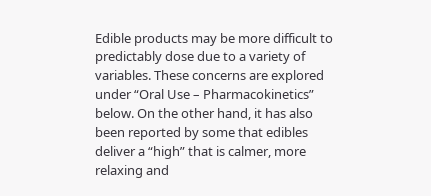Edible products may be more difficult to predictably dose due to a variety of variables. These concerns are explored under “Oral Use – Pharmacokinetics” below. On the other hand, it has also been reported by some that edibles deliver a “high” that is calmer, more relaxing and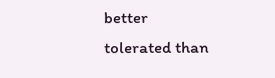better tolerated than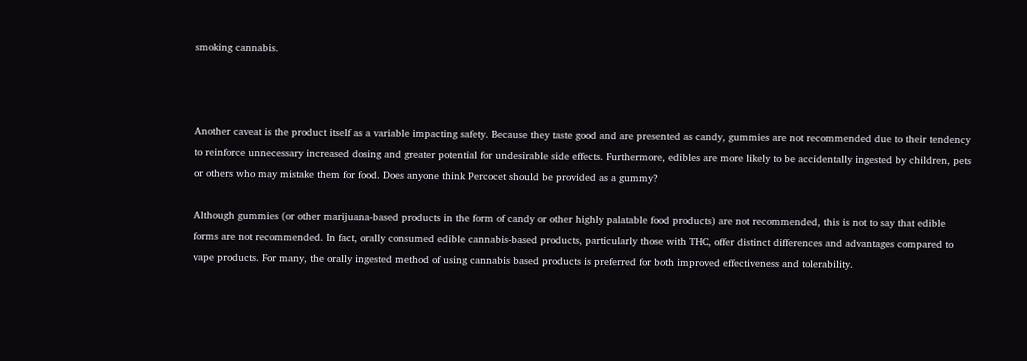smoking cannabis.



Another caveat is the product itself as a variable impacting safety. Because they taste good and are presented as candy, gummies are not recommended due to their tendency to reinforce unnecessary increased dosing and greater potential for undesirable side effects. Furthermore, edibles are more likely to be accidentally ingested by children, pets or others who may mistake them for food. Does anyone think Percocet should be provided as a gummy?

Although gummies (or other marijuana-based products in the form of candy or other highly palatable food products) are not recommended, this is not to say that edible forms are not recommended. In fact, orally consumed edible cannabis-based products, particularly those with THC, offer distinct differences and advantages compared to vape products. For many, the orally ingested method of using cannabis based products is preferred for both improved effectiveness and tolerability.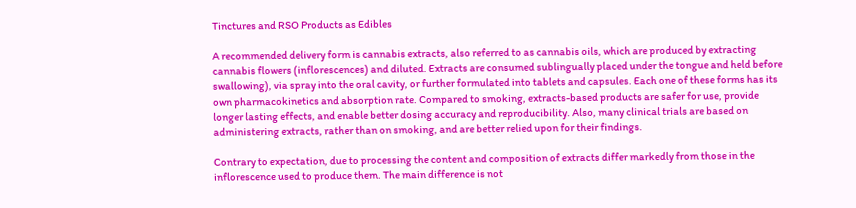Tinctures and RSO Products as Edibles

A recommended delivery form is cannabis extracts, also referred to as cannabis oils, which are produced by extracting cannabis flowers (inflorescences) and diluted. Extracts are consumed sublingually placed under the tongue and held before swallowing), via spray into the oral cavity, or further formulated into tablets and capsules. Each one of these forms has its own pharmacokinetics and absorption rate. Compared to smoking, extracts-based products are safer for use, provide longer lasting effects, and enable better dosing accuracy and reproducibility. Also, many clinical trials are based on administering extracts, rather than on smoking, and are better relied upon for their findings.

Contrary to expectation, due to processing the content and composition of extracts differ markedly from those in the inflorescence used to produce them. The main difference is not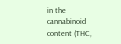in the cannabinoid content (THC,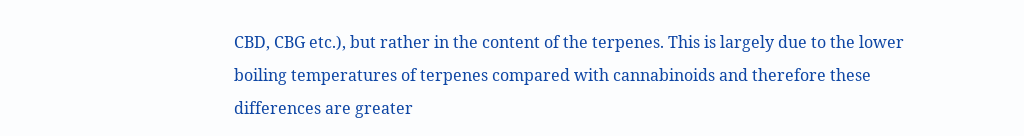CBD, CBG etc.), but rather in the content of the terpenes. This is largely due to the lower boiling temperatures of terpenes compared with cannabinoids and therefore these differences are greater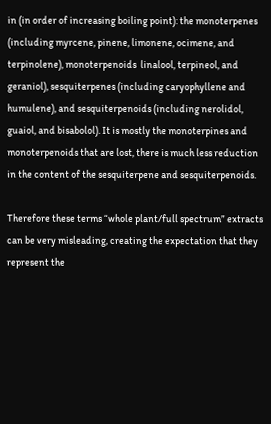in (in order of increasing boiling point): the monoterpenes (including myrcene, pinene, limonene, ocimene, and terpinolene), monoterpenoids  linalool, terpineol, and geraniol), sesquiterpenes (including caryophyllene and humulene), and sesquiterpenoids (including nerolidol, guaiol, and bisabolol). It is mostly the monoterpines and monoterpenoids that are lost, there is much less reduction in the content of the sesquiterpene and sesquiterpenoids.

Therefore these terms “whole plant/full spectrum” extracts can be very misleading, creating the expectation that they represent the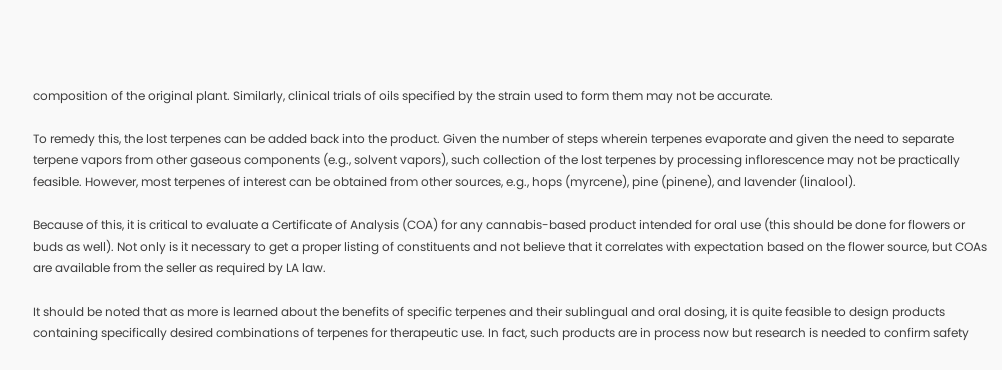composition of the original plant. Similarly, clinical trials of oils specified by the strain used to form them may not be accurate.

To remedy this, the lost terpenes can be added back into the product. Given the number of steps wherein terpenes evaporate and given the need to separate terpene vapors from other gaseous components (e.g., solvent vapors), such collection of the lost terpenes by processing inflorescence may not be practically feasible. However, most terpenes of interest can be obtained from other sources, e.g., hops (myrcene), pine (pinene), and lavender (linalool).

Because of this, it is critical to evaluate a Certificate of Analysis (COA) for any cannabis-based product intended for oral use (this should be done for flowers or buds as well). Not only is it necessary to get a proper listing of constituents and not believe that it correlates with expectation based on the flower source, but COAs are available from the seller as required by LA law.

It should be noted that as more is learned about the benefits of specific terpenes and their sublingual and oral dosing, it is quite feasible to design products containing specifically desired combinations of terpenes for therapeutic use. In fact, such products are in process now but research is needed to confirm safety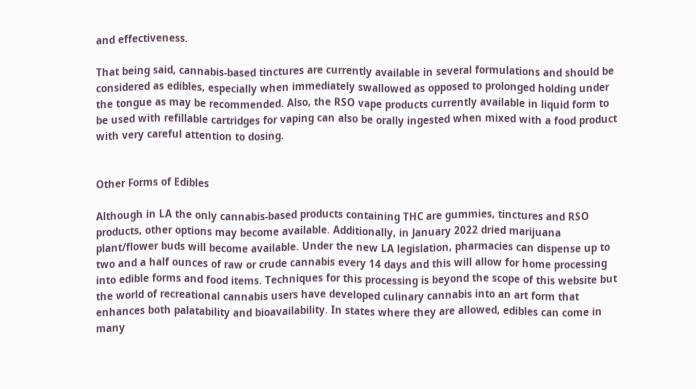and effectiveness.

That being said, cannabis-based tinctures are currently available in several formulations and should be considered as edibles, especially when immediately swallowed as opposed to prolonged holding under the tongue as may be recommended. Also, the RSO vape products currently available in liquid form to be used with refillable cartridges for vaping can also be orally ingested when mixed with a food product with very careful attention to dosing.


Other Forms of Edibles

Although in LA the only cannabis-based products containing THC are gummies, tinctures and RSO products, other options may become available. Additionally, in January 2022 dried marijuana plant/flower buds will become available. Under the new LA legislation, pharmacies can dispense up to two and a half ounces of raw or crude cannabis every 14 days and this will allow for home processing into edible forms and food items. Techniques for this processing is beyond the scope of this website but the world of recreational cannabis users have developed culinary cannabis into an art form that enhances both palatability and bioavailability. In states where they are allowed, edibles can come in many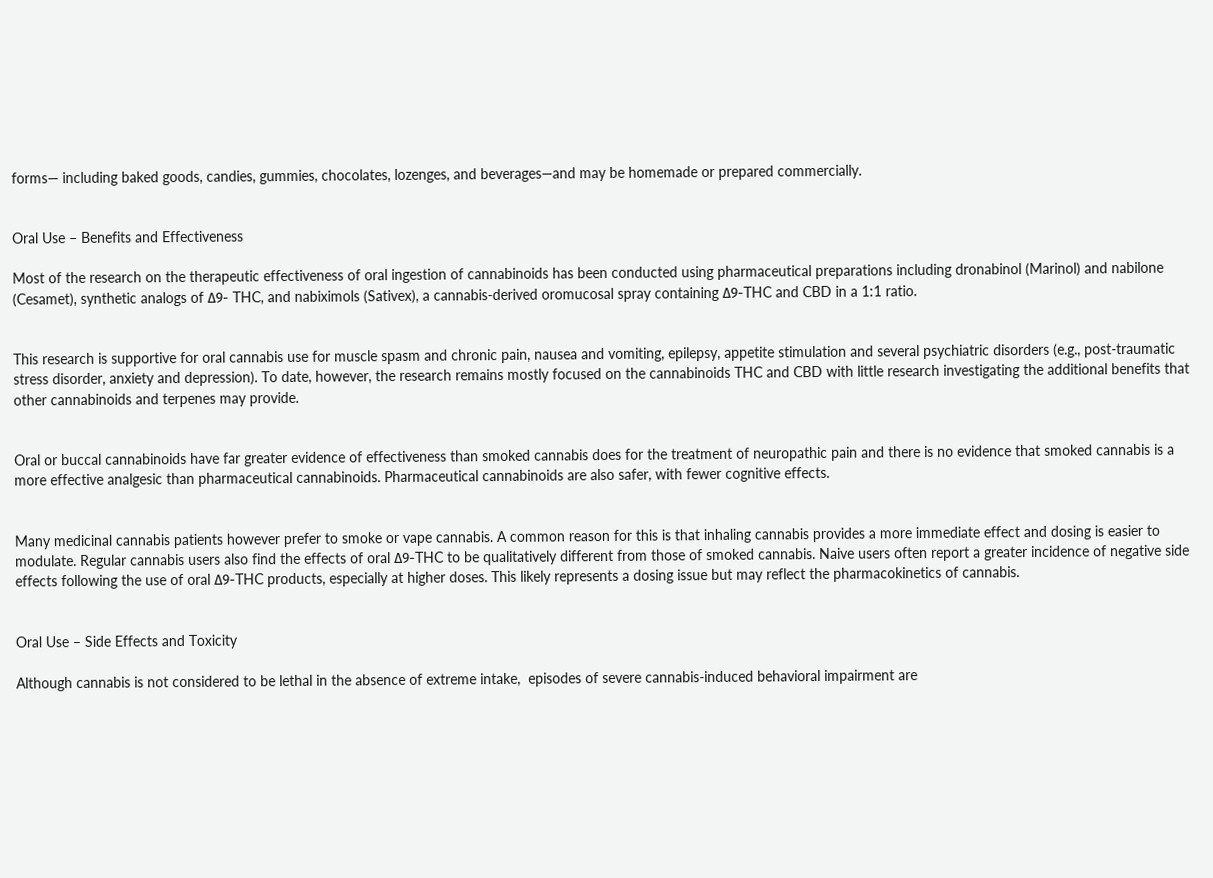forms— including baked goods, candies, gummies, chocolates, lozenges, and beverages—and may be homemade or prepared commercially.


Oral Use – Benefits and Effectiveness

Most of the research on the therapeutic effectiveness of oral ingestion of cannabinoids has been conducted using pharmaceutical preparations including dronabinol (Marinol) and nabilone (Cesamet), synthetic analogs of Δ9- THC, and nabiximols (Sativex), a cannabis-derived oromucosal spray containing Δ9-THC and CBD in a 1:1 ratio.


This research is supportive for oral cannabis use for muscle spasm and chronic pain, nausea and vomiting, epilepsy, appetite stimulation and several psychiatric disorders (e.g., post-traumatic stress disorder, anxiety and depression). To date, however, the research remains mostly focused on the cannabinoids THC and CBD with little research investigating the additional benefits that other cannabinoids and terpenes may provide.


Oral or buccal cannabinoids have far greater evidence of effectiveness than smoked cannabis does for the treatment of neuropathic pain and there is no evidence that smoked cannabis is a more effective analgesic than pharmaceutical cannabinoids. Pharmaceutical cannabinoids are also safer, with fewer cognitive effects.


Many medicinal cannabis patients however prefer to smoke or vape cannabis. A common reason for this is that inhaling cannabis provides a more immediate effect and dosing is easier to modulate. Regular cannabis users also find the effects of oral Δ9-THC to be qualitatively different from those of smoked cannabis. Naive users often report a greater incidence of negative side effects following the use of oral Δ9-THC products, especially at higher doses. This likely represents a dosing issue but may reflect the pharmacokinetics of cannabis.


Oral Use – Side Effects and Toxicity

Although cannabis is not considered to be lethal in the absence of extreme intake,  episodes of severe cannabis-induced behavioral impairment are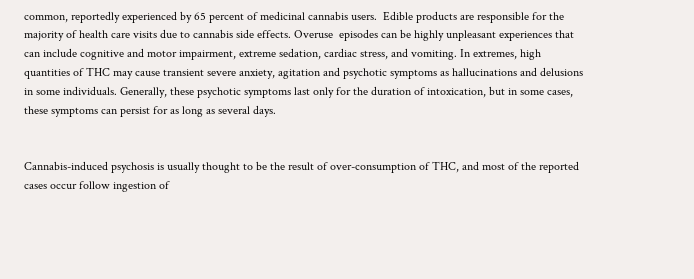common, reportedly experienced by 65 percent of medicinal cannabis users.  Edible products are responsible for the majority of health care visits due to cannabis side effects. Overuse  episodes can be highly unpleasant experiences that can include cognitive and motor impairment, extreme sedation, cardiac stress, and vomiting. In extremes, high quantities of THC may cause transient severe anxiety, agitation and psychotic symptoms as hallucinations and delusions in some individuals. Generally, these psychotic symptoms last only for the duration of intoxication, but in some cases, these symptoms can persist for as long as several days.


Cannabis-induced psychosis is usually thought to be the result of over-consumption of THC, and most of the reported cases occur follow ingestion of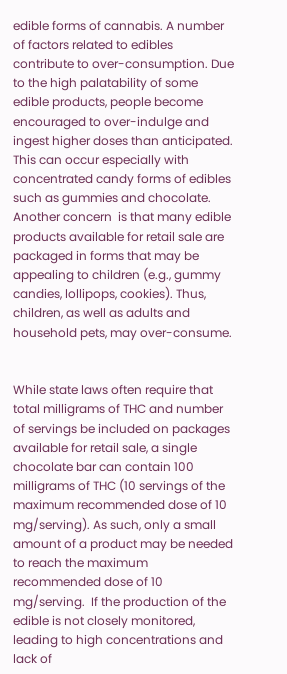edible forms of cannabis. A number of factors related to edibles contribute to over-consumption. Due to the high palatability of some edible products, people become encouraged to over-indulge and ingest higher doses than anticipated. This can occur especially with concentrated candy forms of edibles such as gummies and chocolate. Another concern  is that many edible products available for retail sale are packaged in forms that may be appealing to children (e.g., gummy candies, lollipops, cookies). Thus, children, as well as adults and household pets, may over-consume.


While state laws often require that total milligrams of THC and number of servings be included on packages available for retail sale, a single chocolate bar can contain 100 milligrams of THC (10 servings of the maximum recommended dose of 10 mg/serving). As such, only a small amount of a product may be needed to reach the maximum recommended dose of 10 mg/serving.  If the production of the edible is not closely monitored, leading to high concentrations and lack of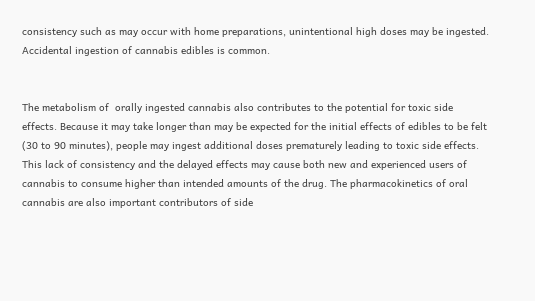consistency such as may occur with home preparations, unintentional high doses may be ingested.  Accidental ingestion of cannabis edibles is common.


The metabolism of  orally ingested cannabis also contributes to the potential for toxic side effects. Because it may take longer than may be expected for the initial effects of edibles to be felt (30 to 90 minutes), people may ingest additional doses prematurely leading to toxic side effects. This lack of consistency and the delayed effects may cause both new and experienced users of cannabis to consume higher than intended amounts of the drug. The pharmacokinetics of oral cannabis are also important contributors of side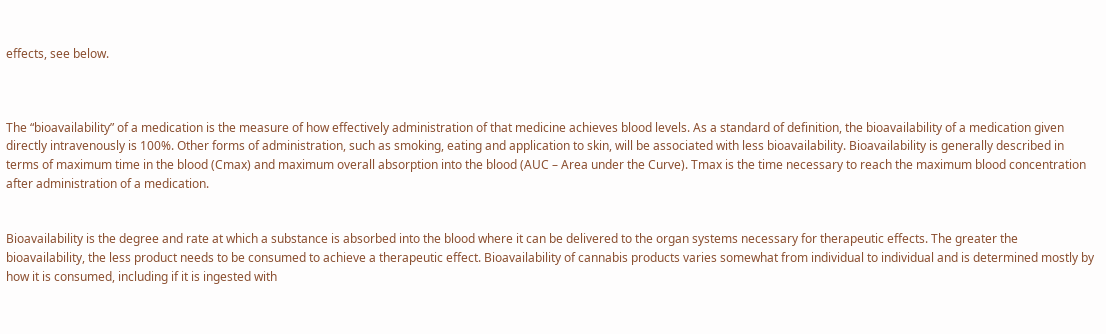effects, see below.



The “bioavailability” of a medication is the measure of how effectively administration of that medicine achieves blood levels. As a standard of definition, the bioavailability of a medication given directly intravenously is 100%. Other forms of administration, such as smoking, eating and application to skin, will be associated with less bioavailability. Bioavailability is generally described in terms of maximum time in the blood (Cmax) and maximum overall absorption into the blood (AUC – Area under the Curve). Tmax is the time necessary to reach the maximum blood concentration after administration of a medication.


Bioavailability is the degree and rate at which a substance is absorbed into the blood where it can be delivered to the organ systems necessary for therapeutic effects. The greater the bioavailability, the less product needs to be consumed to achieve a therapeutic effect. Bioavailability of cannabis products varies somewhat from individual to individual and is determined mostly by how it is consumed, including if it is ingested with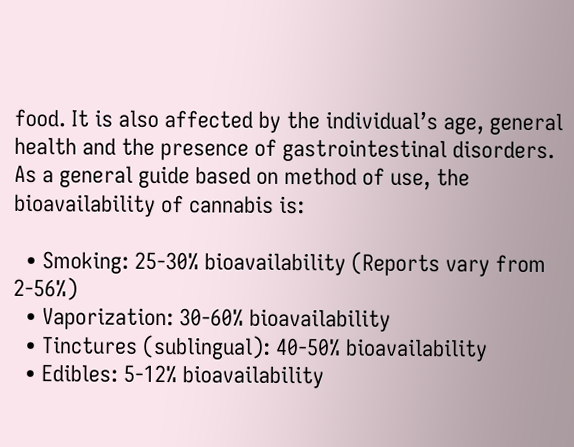food. It is also affected by the individual’s age, general health and the presence of gastrointestinal disorders. As a general guide based on method of use, the bioavailability of cannabis is:

  • Smoking: 25-30% bioavailability (Reports vary from 2-56%)
  • Vaporization: 30-60% bioavailability
  • Tinctures (sublingual): 40-50% bioavailability
  • Edibles: 5-12% bioavailability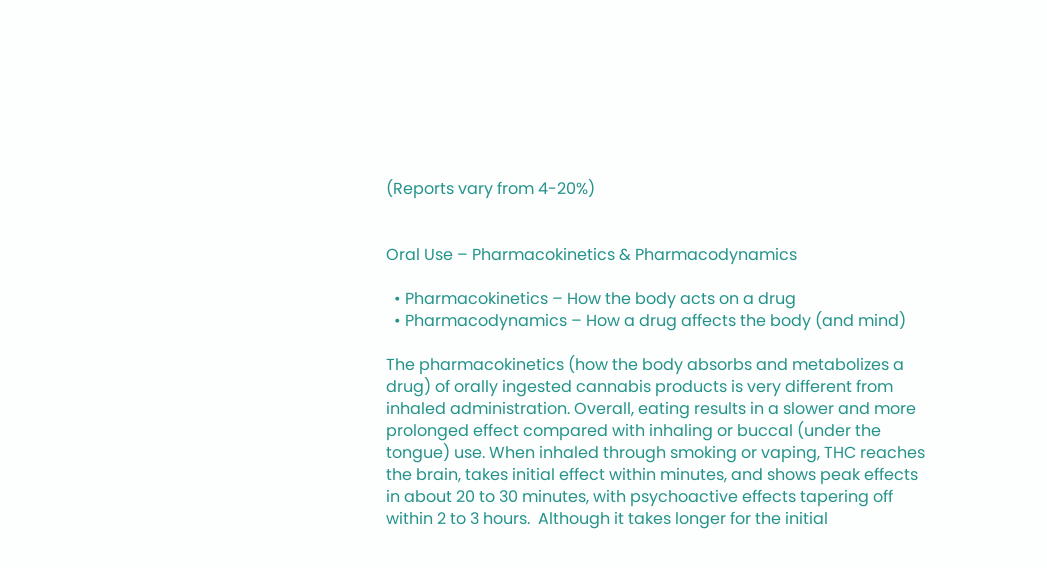(Reports vary from 4-20%)


Oral Use – Pharmacokinetics & Pharmacodynamics

  • Pharmacokinetics – How the body acts on a drug
  • Pharmacodynamics – How a drug affects the body (and mind)

The pharmacokinetics (how the body absorbs and metabolizes a drug) of orally ingested cannabis products is very different from inhaled administration. Overall, eating results in a slower and more prolonged effect compared with inhaling or buccal (under the tongue) use. When inhaled through smoking or vaping, THC reaches the brain, takes initial effect within minutes, and shows peak effects in about 20 to 30 minutes, with psychoactive effects tapering off within 2 to 3 hours.  Although it takes longer for the initial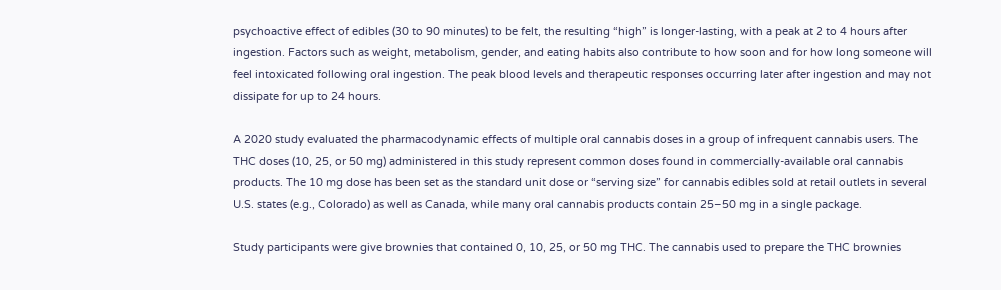psychoactive effect of edibles (30 to 90 minutes) to be felt, the resulting “high” is longer-lasting, with a peak at 2 to 4 hours after ingestion. Factors such as weight, metabolism, gender, and eating habits also contribute to how soon and for how long someone will feel intoxicated following oral ingestion. The peak blood levels and therapeutic responses occurring later after ingestion and may not dissipate for up to 24 hours.

A 2020 study evaluated the pharmacodynamic effects of multiple oral cannabis doses in a group of infrequent cannabis users. The THC doses (10, 25, or 50 mg) administered in this study represent common doses found in commercially-available oral cannabis products. The 10 mg dose has been set as the standard unit dose or “serving size” for cannabis edibles sold at retail outlets in several U.S. states (e.g., Colorado) as well as Canada, while many oral cannabis products contain 25–50 mg in a single package.

Study participants were give brownies that contained 0, 10, 25, or 50 mg THC. The cannabis used to prepare the THC brownies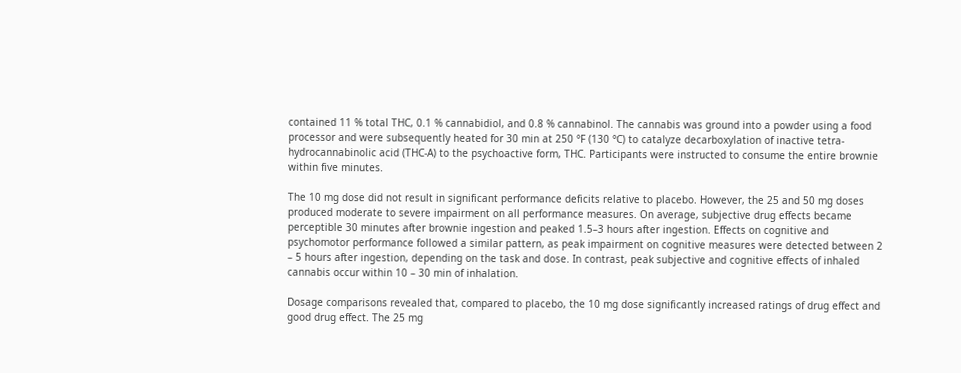contained 11 % total THC, 0.1 % cannabidiol, and 0.8 % cannabinol. The cannabis was ground into a powder using a food processor and were subsequently heated for 30 min at 250 °F (130 °C) to catalyze decarboxylation of inactive tetra-hydrocannabinolic acid (THC-A) to the psychoactive form, THC. Participants were instructed to consume the entire brownie within five minutes.

The 10 mg dose did not result in significant performance deficits relative to placebo. However, the 25 and 50 mg doses produced moderate to severe impairment on all performance measures. On average, subjective drug effects became perceptible 30 minutes after brownie ingestion and peaked 1.5–3 hours after ingestion. Effects on cognitive and psychomotor performance followed a similar pattern, as peak impairment on cognitive measures were detected between 2 – 5 hours after ingestion, depending on the task and dose. In contrast, peak subjective and cognitive effects of inhaled cannabis occur within 10 – 30 min of inhalation.

Dosage comparisons revealed that, compared to placebo, the 10 mg dose significantly increased ratings of drug effect and good drug effect. The 25 mg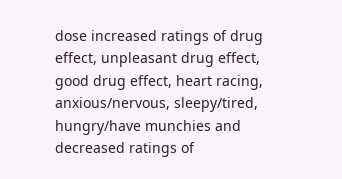dose increased ratings of drug effect, unpleasant drug effect, good drug effect, heart racing, anxious/nervous, sleepy/tired, hungry/have munchies and decreased ratings of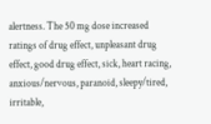alertness. The 50 mg dose increased ratings of drug effect, unpleasant drug effect, good drug effect, sick, heart racing, anxious/nervous, paranoid, sleepy/tired, irritable,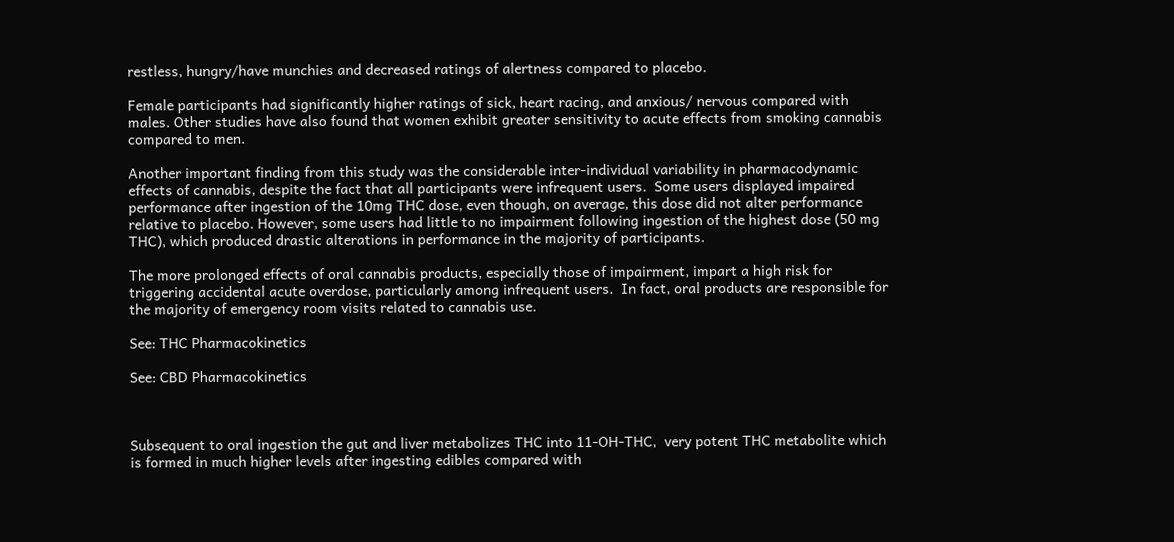restless, hungry/have munchies and decreased ratings of alertness compared to placebo.

Female participants had significantly higher ratings of sick, heart racing, and anxious/ nervous compared with males. Other studies have also found that women exhibit greater sensitivity to acute effects from smoking cannabis compared to men.

Another important finding from this study was the considerable inter-individual variability in pharmacodynamic effects of cannabis, despite the fact that all participants were infrequent users.  Some users displayed impaired performance after ingestion of the 10mg THC dose, even though, on average, this dose did not alter performance relative to placebo. However, some users had little to no impairment following ingestion of the highest dose (50 mg THC), which produced drastic alterations in performance in the majority of participants.

The more prolonged effects of oral cannabis products, especially those of impairment, impart a high risk for triggering accidental acute overdose, particularly among infrequent users.  In fact, oral products are responsible for the majority of emergency room visits related to cannabis use.

See: THC Pharmacokinetics

See: CBD Pharmacokinetics



Subsequent to oral ingestion the gut and liver metabolizes THC into 11-OH-THC,  very potent THC metabolite which is formed in much higher levels after ingesting edibles compared with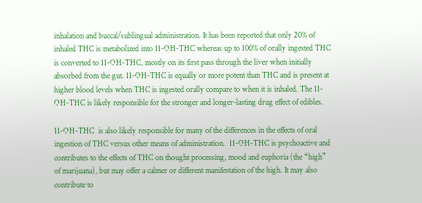inhalation and buccal/sublingual administration. It has been reported that only 20% of inhaled THC is metabolized into 11-OH-THC whereas up to 100% of orally ingested THC is converted to 11-OH-THC, mostly on its first pass through the liver when initially absorbed from the gut. 11-OH-THC is equally or more potent than THC and is present at higher blood levels when THC is ingested orally compare to when it is inhaled. The 11-OH-THC is likely responsible for the stronger and longer-lasting drug effect of edibles.

11-OH-THC  is also likely responsible for many of the differences in the effects of oral ingestion of THC versus other means of administration.  11-OH-THC is psychoactive and contributes to the effects of THC on thought processing, mood and euphoria (the “high” of marijuana), but may offer a calmer or different manifestation of the high. It may also contribute to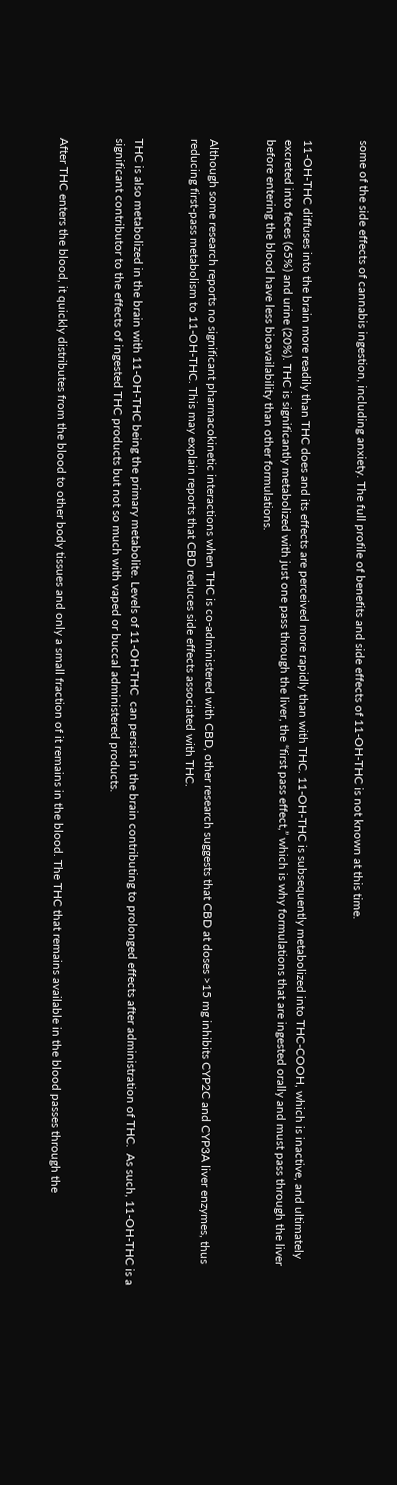some of the side effects of cannabis ingestion, including anxiety. The full profile of benefits and side effects of 11-OH-THC is not known at this time.


11-OH-THC diffuses into the brain more readily than THC does and its effects are perceived more rapidly than with THC. 11-OH-THC is subsequently metabolized into THC-COOH, which is inactive, and ultimately excreted into feces (65%) and urine (20%). THC is significantly metabolized with just one pass through the liver, the “first pass effect,” which is why formulations that are ingested orally and must pass through the liver before entering the blood have less bioavailability than other formulations.


Although some research reports no significant pharmacokinetic interactions when THC is co-administered with CBD, other research suggests that CBD at doses >15 mg inhibits CYP2C and CYP3A liver enzymes, thus reducing first-pass metabolism to 11-OH-THC. This may explain reports that CBD reduces side effects associated with THC.


THC is also metabolized in the brain with 11-OH-THC being the primary metabolite. Levels of 11-OH-THC  can persist in the brain contributing to prolonged effects after administration of THC.  As such, 11-OH-THC is a significant contributor to the effects of ingested THC products but not so much with vaped or buccal administered products.


After THC enters the blood, it quickly distributes from the blood to other body tissues and only a small fraction of it remains in the blood. The THC that remains available in the blood passes through the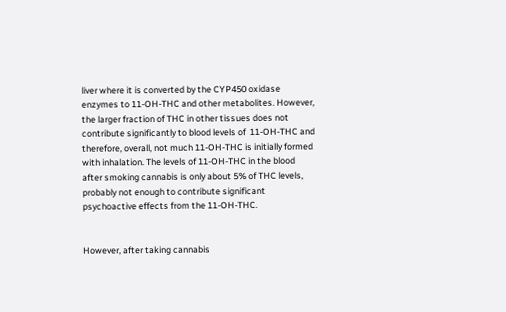liver where it is converted by the CYP450 oxidase enzymes to 11-OH-THC and other metabolites. However, the larger fraction of THC in other tissues does not contribute significantly to blood levels of  11-OH-THC and therefore, overall, not much 11-OH-THC is initially formed with inhalation. The levels of 11-OH-THC in the blood after smoking cannabis is only about 5% of THC levels, probably not enough to contribute significant psychoactive effects from the 11-OH-THC.


However, after taking cannabis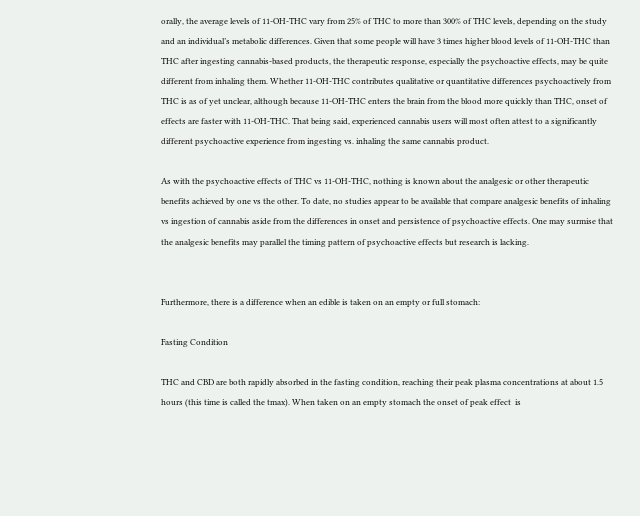orally, the average levels of 11-OH-THC vary from 25% of THC to more than 300% of THC levels, depending on the study and an individual’s metabolic differences. Given that some people will have 3 times higher blood levels of 11-OH-THC than THC after ingesting cannabis-based products, the therapeutic response, especially the psychoactive effects, may be quite different from inhaling them. Whether 11-OH-THC contributes qualitative or quantitative differences psychoactively from THC is as of yet unclear, although because 11-OH-THC enters the brain from the blood more quickly than THC, onset of effects are faster with 11-OH-THC. That being said, experienced cannabis users will most often attest to a significantly different psychoactive experience from ingesting vs. inhaling the same cannabis product.

As with the psychoactive effects of THC vs 11-OH-THC, nothing is known about the analgesic or other therapeutic benefits achieved by one vs the other. To date, no studies appear to be available that compare analgesic benefits of inhaling vs ingestion of cannabis aside from the differences in onset and persistence of psychoactive effects. One may surmise that the analgesic benefits may parallel the timing pattern of psychoactive effects but research is lacking.


Furthermore, there is a difference when an edible is taken on an empty or full stomach:

Fasting Condition

THC and CBD are both rapidly absorbed in the fasting condition, reaching their peak plasma concentrations at about 1.5 hours (this time is called the tmax). When taken on an empty stomach the onset of peak effect  is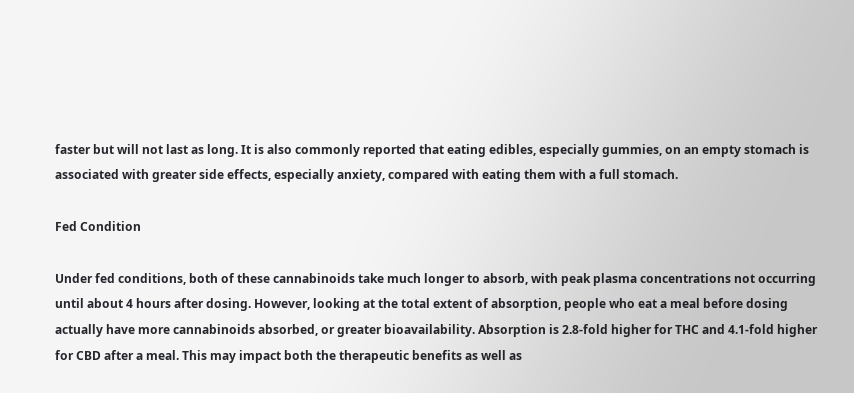faster but will not last as long. It is also commonly reported that eating edibles, especially gummies, on an empty stomach is associated with greater side effects, especially anxiety, compared with eating them with a full stomach.

Fed Condition

Under fed conditions, both of these cannabinoids take much longer to absorb, with peak plasma concentrations not occurring until about 4 hours after dosing. However, looking at the total extent of absorption, people who eat a meal before dosing actually have more cannabinoids absorbed, or greater bioavailability. Absorption is 2.8-fold higher for THC and 4.1-fold higher for CBD after a meal. This may impact both the therapeutic benefits as well as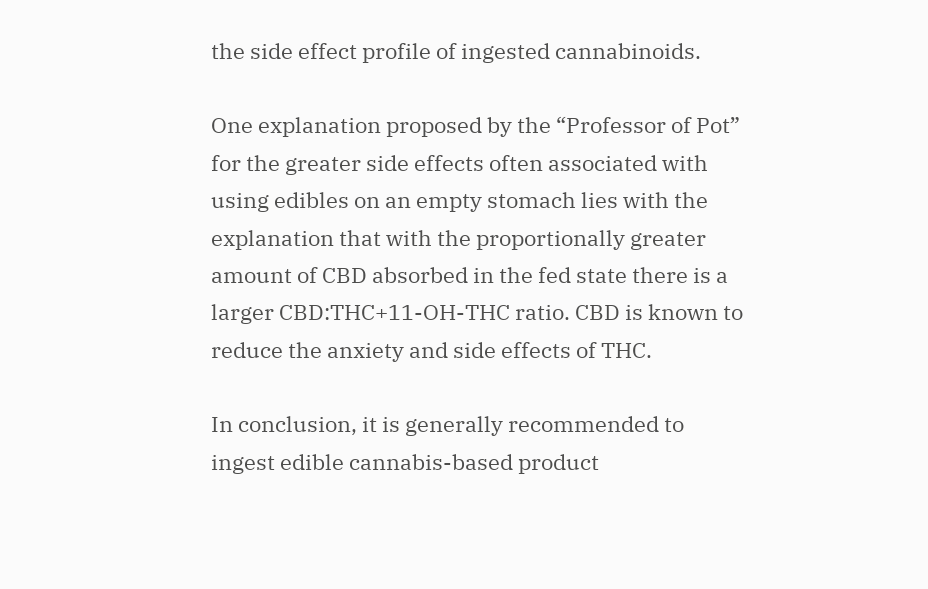the side effect profile of ingested cannabinoids.

One explanation proposed by the “Professor of Pot” for the greater side effects often associated with using edibles on an empty stomach lies with the explanation that with the proportionally greater amount of CBD absorbed in the fed state there is a larger CBD:THC+11-OH-THC ratio. CBD is known to reduce the anxiety and side effects of THC.

In conclusion, it is generally recommended to ingest edible cannabis-based product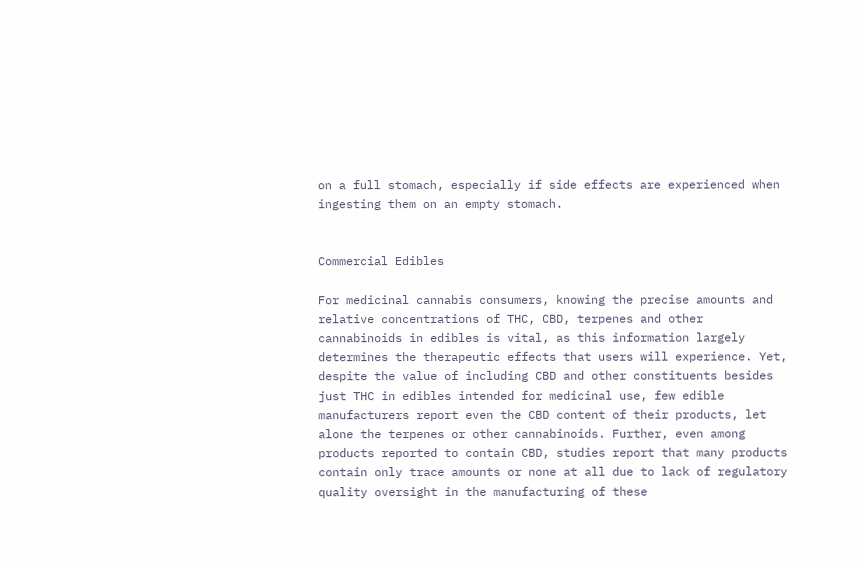on a full stomach, especially if side effects are experienced when ingesting them on an empty stomach.


Commercial Edibles

For medicinal cannabis consumers, knowing the precise amounts and relative concentrations of THC, CBD, terpenes and other cannabinoids in edibles is vital, as this information largely determines the therapeutic effects that users will experience. Yet, despite the value of including CBD and other constituents besides just THC in edibles intended for medicinal use, few edible manufacturers report even the CBD content of their products, let alone the terpenes or other cannabinoids. Further, even among products reported to contain CBD, studies report that many products contain only trace amounts or none at all due to lack of regulatory quality oversight in the manufacturing of these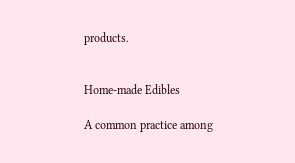products.


Home-made Edibles

A common practice among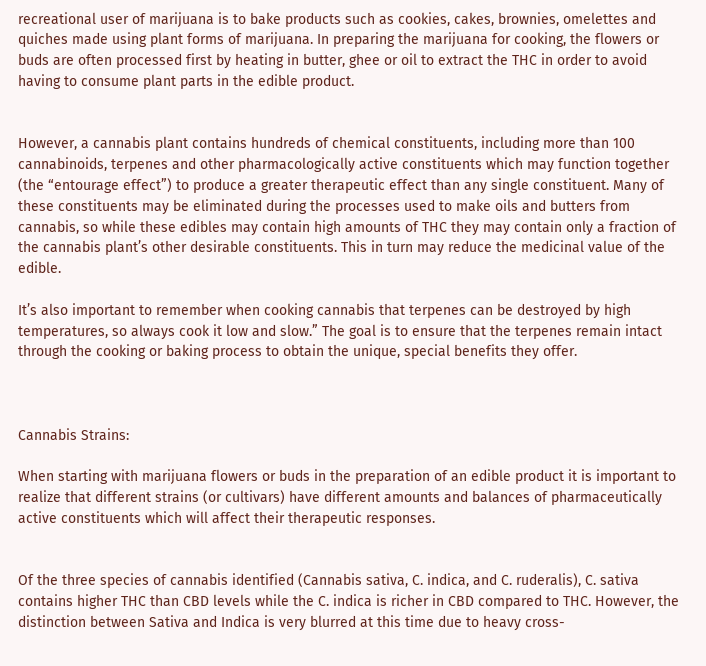recreational user of marijuana is to bake products such as cookies, cakes, brownies, omelettes and quiches made using plant forms of marijuana. In preparing the marijuana for cooking, the flowers or buds are often processed first by heating in butter, ghee or oil to extract the THC in order to avoid having to consume plant parts in the edible product.


However, a cannabis plant contains hundreds of chemical constituents, including more than 100 cannabinoids, terpenes and other pharmacologically active constituents which may function together (the “entourage effect”) to produce a greater therapeutic effect than any single constituent. Many of these constituents may be eliminated during the processes used to make oils and butters from cannabis, so while these edibles may contain high amounts of THC they may contain only a fraction of the cannabis plant’s other desirable constituents. This in turn may reduce the medicinal value of the edible.

It’s also important to remember when cooking cannabis that terpenes can be destroyed by high temperatures, so always cook it low and slow.” The goal is to ensure that the terpenes remain intact through the cooking or baking process to obtain the unique, special benefits they offer.



Cannabis Strains:

When starting with marijuana flowers or buds in the preparation of an edible product it is important to realize that different strains (or cultivars) have different amounts and balances of pharmaceutically active constituents which will affect their therapeutic responses.


Of the three species of cannabis identified (Cannabis sativa, C. indica, and C. ruderalis), C. sativa contains higher THC than CBD levels while the C. indica is richer in CBD compared to THC. However, the distinction between Sativa and Indica is very blurred at this time due to heavy cross-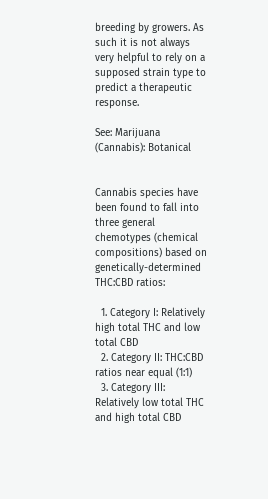breeding by growers. As such it is not always very helpful to rely on a supposed strain type to predict a therapeutic response.

See: Marijuana (Cannabis): Botanical


Cannabis species have been found to fall into three general chemotypes (chemical compositions) based on genetically-determined THC:CBD ratios:

  1. Category I: Relatively high total THC and low total CBD
  2. Category II: THC:CBD ratios near equal (1:1)
  3. Category III: Relatively low total THC and high total CBD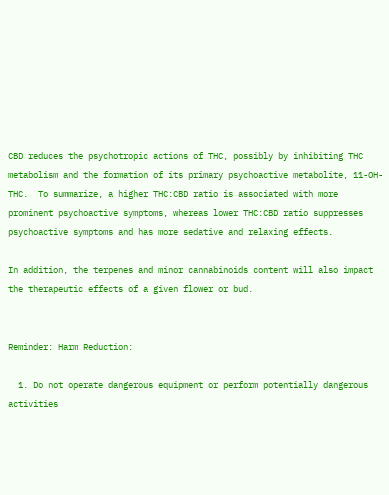CBD reduces the psychotropic actions of THC, possibly by inhibiting THC metabolism and the formation of its primary psychoactive metabolite, 11-OH-THC.  To summarize, a higher THC:CBD ratio is associated with more prominent psychoactive symptoms, whereas lower THC:CBD ratio suppresses psychoactive symptoms and has more sedative and relaxing effects.

In addition, the terpenes and minor cannabinoids content will also impact the therapeutic effects of a given flower or bud.


Reminder: Harm Reduction:

  1. Do not operate dangerous equipment or perform potentially dangerous activities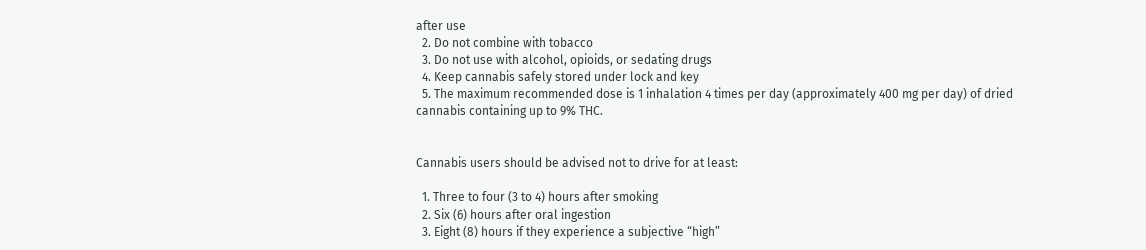after use
  2. Do not combine with tobacco
  3. Do not use with alcohol, opioids, or sedating drugs
  4. Keep cannabis safely stored under lock and key
  5. The maximum recommended dose is 1 inhalation 4 times per day (approximately 400 mg per day) of dried cannabis containing up to 9% THC.


Cannabis users should be advised not to drive for at least:

  1. Three to four (3 to 4) hours after smoking
  2. Six (6) hours after oral ingestion
  3. Eight (8) hours if they experience a subjective “high”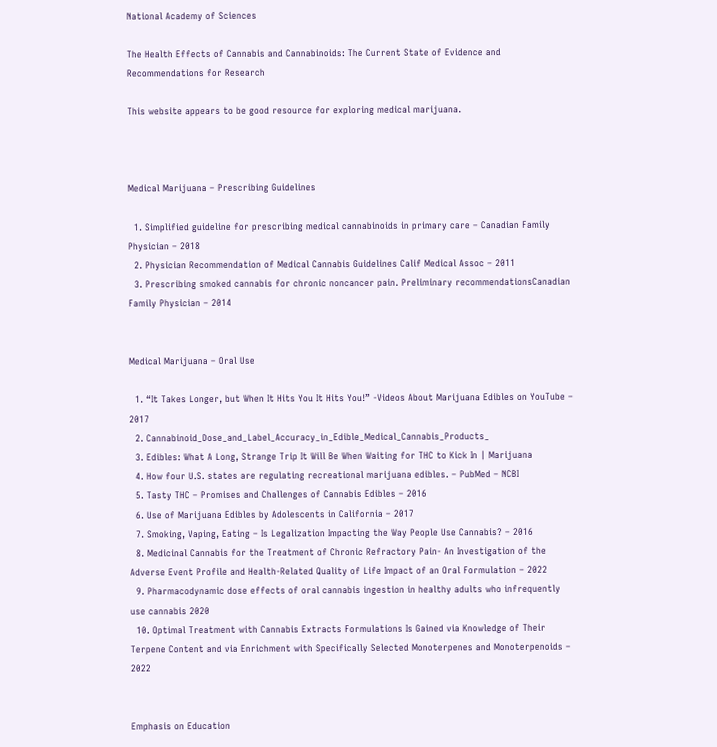National Academy of Sciences

The Health Effects of Cannabis and Cannabinoids: The Current State of Evidence and Recommendations for Research

This website appears to be good resource for exploring medical marijuana.



Medical Marijuana – Prescribing Guidelines

  1. Simplified guideline for prescribing medical cannabinoids in primary care – Canadian Family Physician – 2018
  2. Physician Recommendation of Medical Cannabis Guidelines Calif Medical Assoc – 2011
  3. Prescribing smoked cannabis for chronic noncancer pain. Preliminary recommendationsCanadian Family Physician – 2014


Medical Marijuana – Oral Use

  1. “It Takes Longer, but When It Hits You It Hits You!” -Videos About Marijuana Edibles on YouTube – 2017
  2. Cannabinoid_Dose_and_Label_Accuracy_in_Edible_Medical_Cannabis_Products_
  3. Edibles: What A Long, Strange Trip It Will Be When Waiting for THC to Kick In | Marijuana
  4. How four U.S. states are regulating recreational marijuana edibles. – PubMed – NCBI
  5. Tasty THC – Promises and Challenges of Cannabis Edibles – 2016
  6. Use of Marijuana Edibles by Adolescents in California – 2017
  7. Smoking, Vaping, Eating – Is Legalization Impacting the Way People Use Cannabis? – 2016
  8. Medicinal Cannabis for the Treatment of Chronic Refractory Pain- An Investigation of the Adverse Event Profile and Health-Related Quality of Life Impact of an Oral Formulation – 2022
  9. Pharmacodynamic dose effects of oral cannabis ingestion in healthy adults who infrequently use cannabis 2020
  10. Optimal Treatment with Cannabis Extracts Formulations Is Gained via Knowledge of Their Terpene Content and via Enrichment with Specifically Selected Monoterpenes and Monoterpenoids – 2022


Emphasis on Education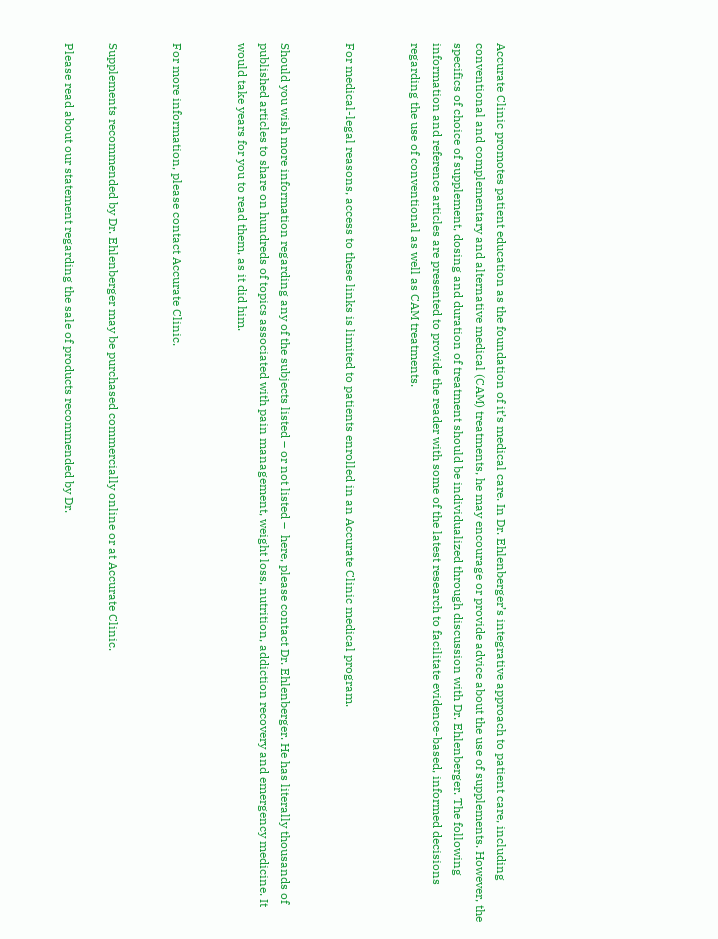Accurate Clinic promotes patient education as the foundation of it’s medical care. In Dr. Ehlenberger’s integrative approach to patient care, including conventional and complementary and alternative medical (CAM) treatments, he may encourage or provide advice about the use of supplements. However, the specifics of choice of supplement, dosing and duration of treatment should be individualized through discussion with Dr. Ehlenberger. The following information and reference articles are presented to provide the reader with some of the latest research to facilitate evidence-based, informed decisions regarding the use of conventional as well as CAM treatments.


For medical-legal reasons, access to these links is limited to patients enrolled in an Accurate Clinic medical program.


Should you wish more information regarding any of the subjects listed – or not listed –  here, please contact Dr. Ehlenberger. He has literally thousands of published articles to share on hundreds of topics associated with pain management, weight loss, nutrition, addiction recovery and emergency medicine. It would take years for you to read them, as it did him.


For more information, please contact Accurate Clinic.


Supplements recommended by Dr. Ehlenberger may be purchased commercially online or at Accurate Clinic.

Please read about our statement regarding the sale of products recommended by Dr.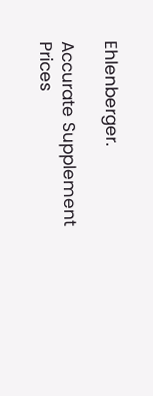Ehlenberger.

Accurate Supplement Prices